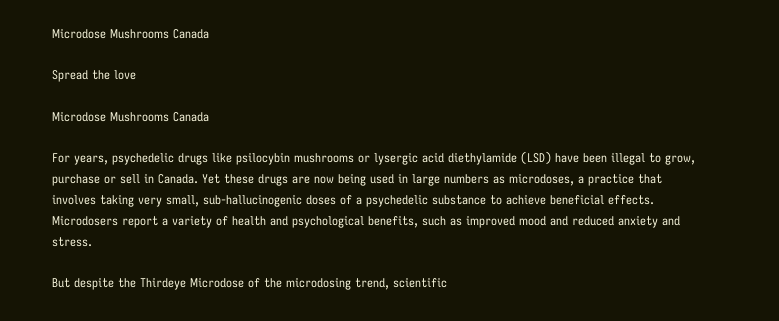Microdose Mushrooms Canada

Spread the love

Microdose Mushrooms Canada

For years, psychedelic drugs like psilocybin mushrooms or lysergic acid diethylamide (LSD) have been illegal to grow, purchase or sell in Canada. Yet these drugs are now being used in large numbers as microdoses, a practice that involves taking very small, sub-hallucinogenic doses of a psychedelic substance to achieve beneficial effects. Microdosers report a variety of health and psychological benefits, such as improved mood and reduced anxiety and stress.

But despite the Thirdeye Microdose of the microdosing trend, scientific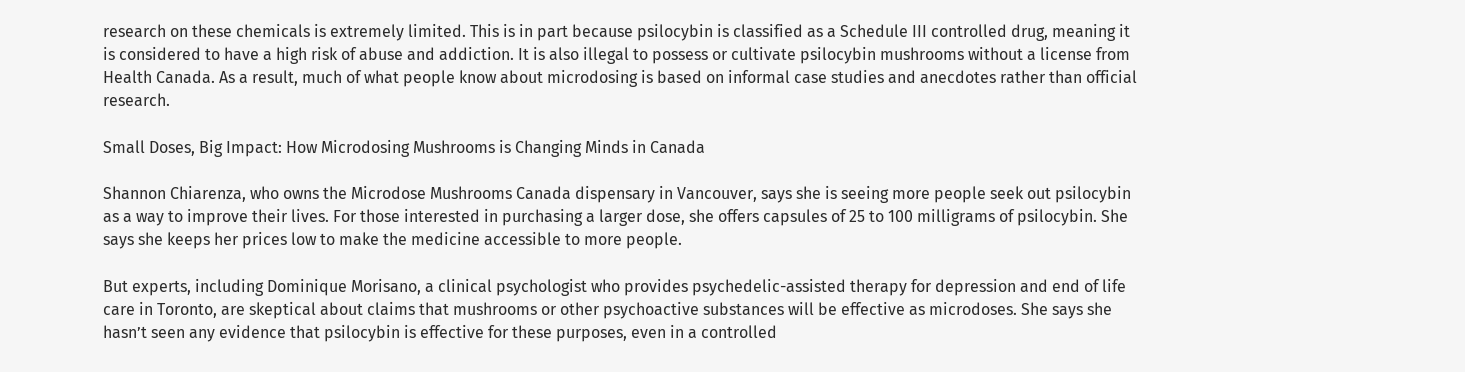research on these chemicals is extremely limited. This is in part because psilocybin is classified as a Schedule III controlled drug, meaning it is considered to have a high risk of abuse and addiction. It is also illegal to possess or cultivate psilocybin mushrooms without a license from Health Canada. As a result, much of what people know about microdosing is based on informal case studies and anecdotes rather than official research.

Small Doses, Big Impact: How Microdosing Mushrooms is Changing Minds in Canada

Shannon Chiarenza, who owns the Microdose Mushrooms Canada dispensary in Vancouver, says she is seeing more people seek out psilocybin as a way to improve their lives. For those interested in purchasing a larger dose, she offers capsules of 25 to 100 milligrams of psilocybin. She says she keeps her prices low to make the medicine accessible to more people.

But experts, including Dominique Morisano, a clinical psychologist who provides psychedelic-assisted therapy for depression and end of life care in Toronto, are skeptical about claims that mushrooms or other psychoactive substances will be effective as microdoses. She says she hasn’t seen any evidence that psilocybin is effective for these purposes, even in a controlled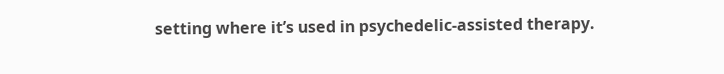setting where it’s used in psychedelic-assisted therapy.